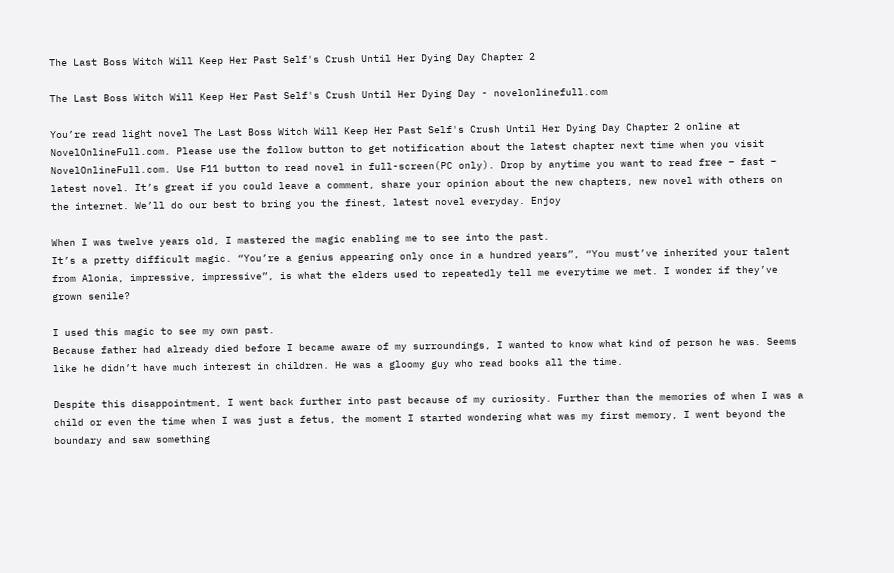The Last Boss Witch Will Keep Her Past Self's Crush Until Her Dying Day Chapter 2

The Last Boss Witch Will Keep Her Past Self's Crush Until Her Dying Day - novelonlinefull.com

You’re read light novel The Last Boss Witch Will Keep Her Past Self's Crush Until Her Dying Day Chapter 2 online at NovelOnlineFull.com. Please use the follow button to get notification about the latest chapter next time when you visit NovelOnlineFull.com. Use F11 button to read novel in full-screen(PC only). Drop by anytime you want to read free – fast – latest novel. It’s great if you could leave a comment, share your opinion about the new chapters, new novel with others on the internet. We’ll do our best to bring you the finest, latest novel everyday. Enjoy

When I was twelve years old, I mastered the magic enabling me to see into the past.
It’s a pretty difficult magic. “You’re a genius appearing only once in a hundred years”, “You must’ve inherited your talent from Alonia, impressive, impressive”, is what the elders used to repeatedly tell me everytime we met. I wonder if they’ve grown senile?

I used this magic to see my own past.
Because father had already died before I became aware of my surroundings, I wanted to know what kind of person he was. Seems like he didn’t have much interest in children. He was a gloomy guy who read books all the time.

Despite this disappointment, I went back further into past because of my curiosity. Further than the memories of when I was a child or even the time when I was just a fetus, the moment I started wondering what was my first memory, I went beyond the boundary and saw something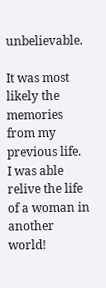unbelievable.

It was most likely the memories from my previous life.
I was able relive the life of a woman in another world!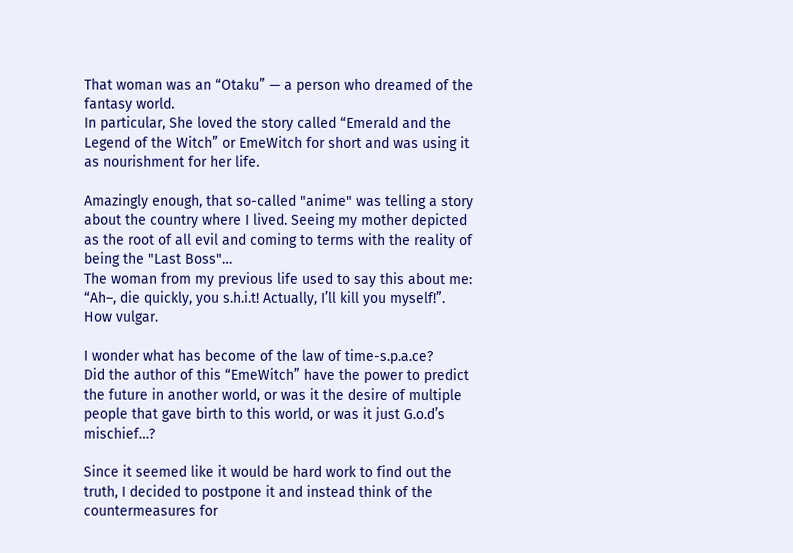That woman was an “Otaku” — a person who dreamed of the fantasy world.
In particular, She loved the story called “Emerald and the Legend of the Witch” or EmeWitch for short and was using it as nourishment for her life.

Amazingly enough, that so-called "anime" was telling a story about the country where I lived. Seeing my mother depicted as the root of all evil and coming to terms with the reality of being the "Last Boss"…
The woman from my previous life used to say this about me: “Ah–, die quickly, you s.h.i.t! Actually, I’ll kill you myself!”. How vulgar.

I wonder what has become of the law of time-s.p.a.ce?
Did the author of this “EmeWitch” have the power to predict the future in another world, or was it the desire of multiple people that gave birth to this world, or was it just G.o.d’s mischief…?

Since it seemed like it would be hard work to find out the truth, I decided to postpone it and instead think of the countermeasures for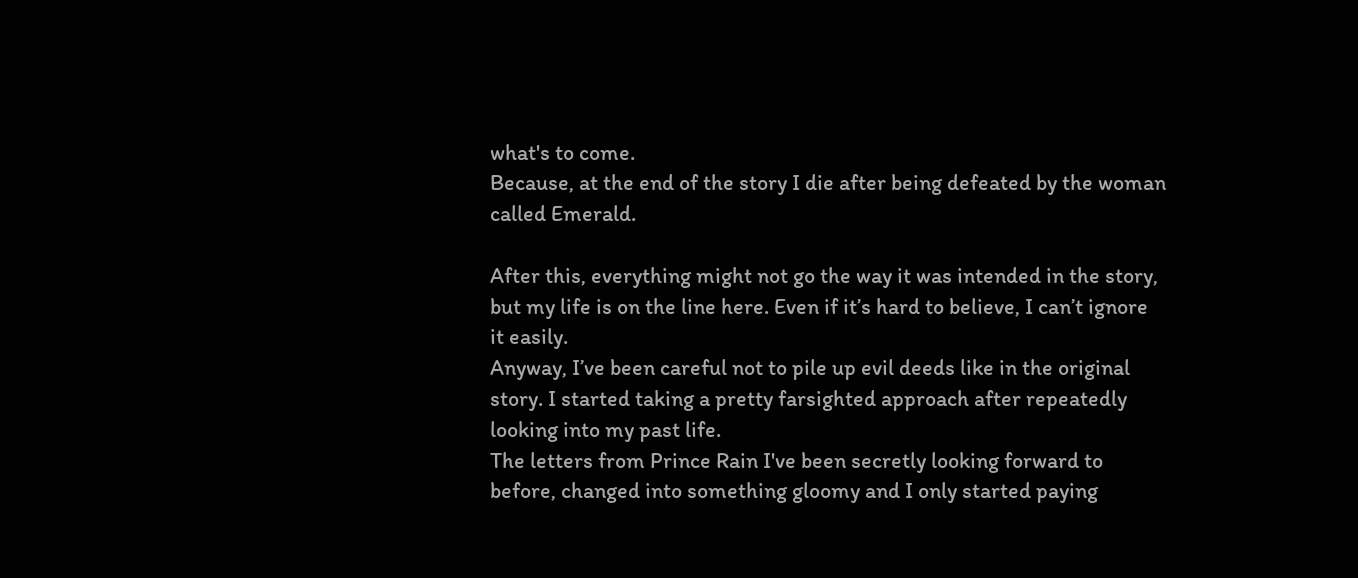what's to come.
Because, at the end of the story I die after being defeated by the woman called Emerald.

After this, everything might not go the way it was intended in the story, but my life is on the line here. Even if it’s hard to believe, I can’t ignore it easily.
Anyway, I’ve been careful not to pile up evil deeds like in the original story. I started taking a pretty farsighted approach after repeatedly looking into my past life.
The letters from Prince Rain I've been secretly looking forward to before, changed into something gloomy and I only started paying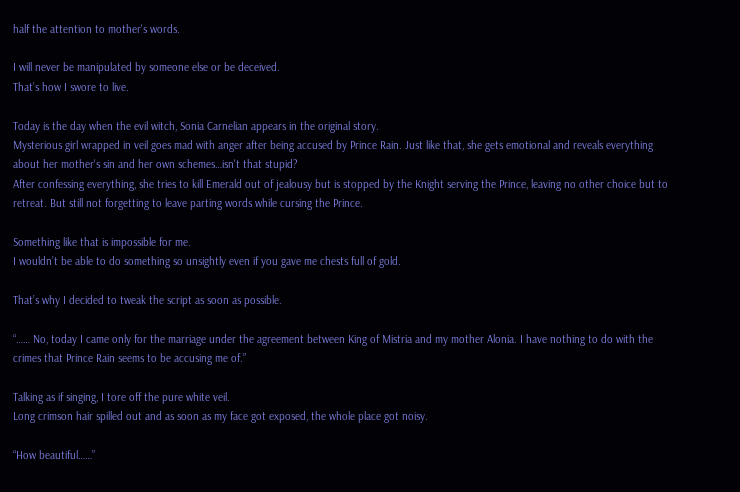half the attention to mother's words.

I will never be manipulated by someone else or be deceived.
That’s how I swore to live.

Today is the day when the evil witch, Sonia Carnelian appears in the original story.
Mysterious girl wrapped in veil goes mad with anger after being accused by Prince Rain. Just like that, she gets emotional and reveals everything about her mother's sin and her own schemes…isn't that stupid?
After confessing everything, she tries to kill Emerald out of jealousy but is stopped by the Knight serving the Prince, leaving no other choice but to retreat. But still not forgetting to leave parting words while cursing the Prince.

Something like that is impossible for me.
I wouldn’t be able to do something so unsightly even if you gave me chests full of gold.

That’s why I decided to tweak the script as soon as possible.

“…… No, today I came only for the marriage under the agreement between King of Mistria and my mother Alonia. I have nothing to do with the crimes that Prince Rain seems to be accusing me of.”

Talking as if singing, I tore off the pure white veil.
Long crimson hair spilled out and as soon as my face got exposed, the whole place got noisy.

“How beautiful……”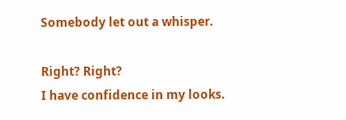Somebody let out a whisper.

Right? Right?
I have confidence in my looks.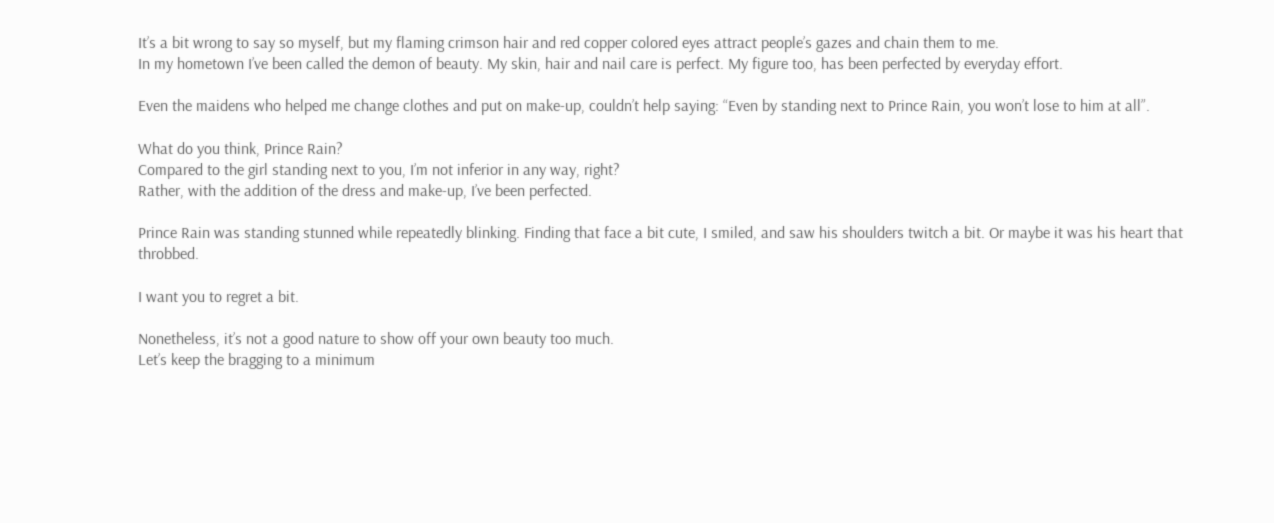It’s a bit wrong to say so myself, but my flaming crimson hair and red copper colored eyes attract people’s gazes and chain them to me.
In my hometown I’ve been called the demon of beauty. My skin, hair and nail care is perfect. My figure too, has been perfected by everyday effort.

Even the maidens who helped me change clothes and put on make-up, couldn’t help saying: “Even by standing next to Prince Rain, you won’t lose to him at all”.

What do you think, Prince Rain?
Compared to the girl standing next to you, I’m not inferior in any way, right?
Rather, with the addition of the dress and make-up, I’ve been perfected.

Prince Rain was standing stunned while repeatedly blinking. Finding that face a bit cute, I smiled, and saw his shoulders twitch a bit. Or maybe it was his heart that throbbed.

I want you to regret a bit.

Nonetheless, it’s not a good nature to show off your own beauty too much.
Let’s keep the bragging to a minimum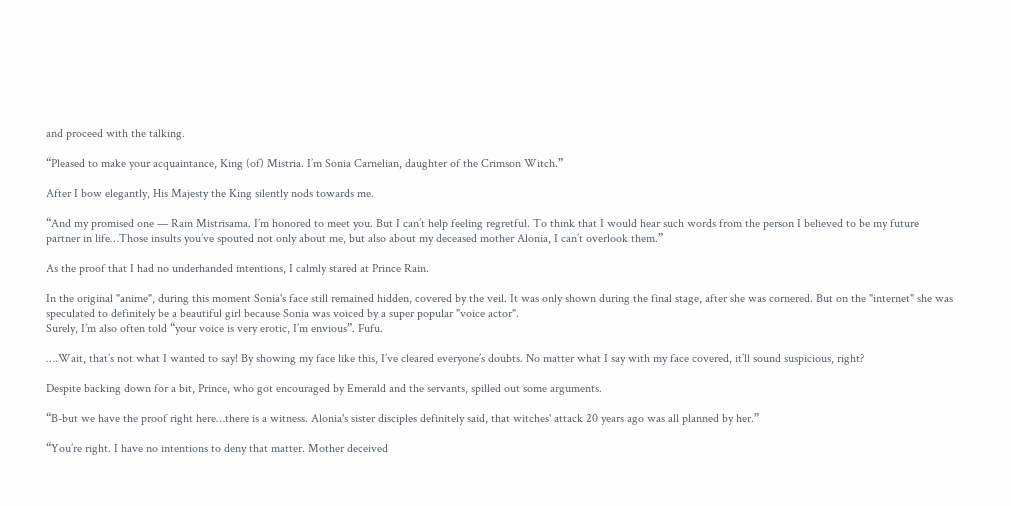and proceed with the talking.

“Pleased to make your acquaintance, King (of) Mistria. I’m Sonia Carnelian, daughter of the Crimson Witch.”

After I bow elegantly, His Majesty the King silently nods towards me.

“And my promised one — Rain Mistrisama. I’m honored to meet you. But I can’t help feeling regretful. To think that I would hear such words from the person I believed to be my future partner in life…Those insults you’ve spouted not only about me, but also about my deceased mother Alonia, I can’t overlook them.”

As the proof that I had no underhanded intentions, I calmly stared at Prince Rain.

In the original "anime", during this moment Sonia's face still remained hidden, covered by the veil. It was only shown during the final stage, after she was cornered. But on the "internet" she was speculated to definitely be a beautiful girl because Sonia was voiced by a super popular "voice actor".
Surely, I’m also often told “your voice is very erotic, I’m envious”. Fufu.

….Wait, that’s not what I wanted to say! By showing my face like this, I’ve cleared everyone’s doubts. No matter what I say with my face covered, it’ll sound suspicious, right?

Despite backing down for a bit, Prince, who got encouraged by Emerald and the servants, spilled out some arguments.

“B-but we have the proof right here…there is a witness. Alonia's sister disciples definitely said, that witches' attack 20 years ago was all planned by her.”

“You’re right. I have no intentions to deny that matter. Mother deceived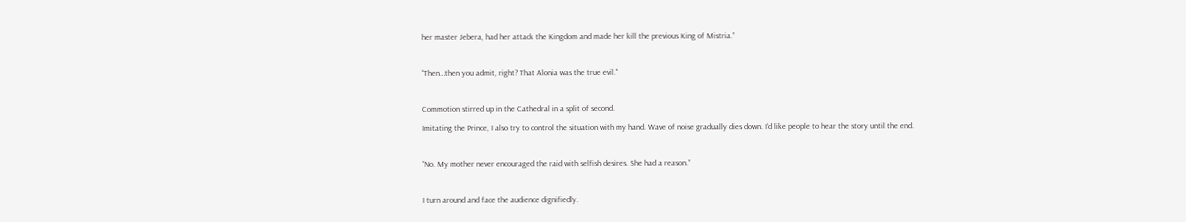her master Jebera, had her attack the Kingdom and made her kill the previous King of Mistria.”

“Then…then you admit, right? That Alonia was the true evil."

Commotion stirred up in the Cathedral in a split of second.
Imitating the Prince, I also try to control the situation with my hand. Wave of noise gradually dies down. I’d like people to hear the story until the end.

“No. My mother never encouraged the raid with selfish desires. She had a reason.”

I turn around and face the audience dignifiedly.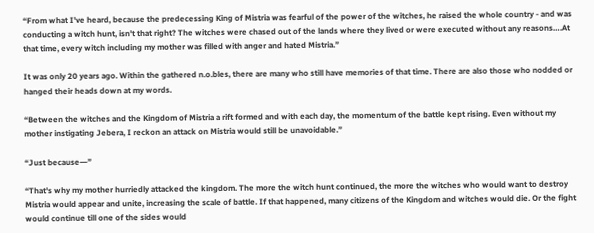“From what I've heard, because the predecessing King of Mistria was fearful of the power of the witches, he raised the whole country - and was conducting a witch hunt, isn't that right? The witches were chased out of the lands where they lived or were executed without any reasons….At that time, every witch including my mother was filled with anger and hated Mistria.”

It was only 20 years ago. Within the gathered n.o.bles, there are many who still have memories of that time. There are also those who nodded or hanged their heads down at my words.

“Between the witches and the Kingdom of Mistria a rift formed and with each day, the momentum of the battle kept rising. Even without my mother instigating Jebera, I reckon an attack on Mistria would still be unavoidable.”

“Just because―”

“That's why my mother hurriedly attacked the kingdom. The more the witch hunt continued, the more the witches who would want to destroy Mistria would appear and unite, increasing the scale of battle. If that happened, many citizens of the Kingdom and witches would die. Or the fight would continue till one of the sides would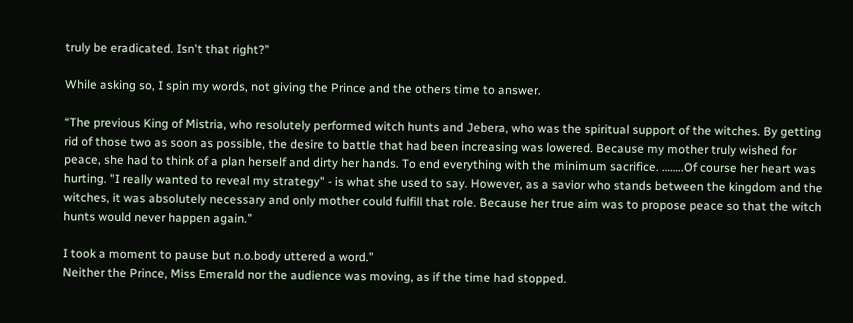truly be eradicated. Isn't that right?”

While asking so, I spin my words, not giving the Prince and the others time to answer.

“The previous King of Mistria, who resolutely performed witch hunts and Jebera, who was the spiritual support of the witches. By getting rid of those two as soon as possible, the desire to battle that had been increasing was lowered. Because my mother truly wished for peace, she had to think of a plan herself and dirty her hands. To end everything with the minimum sacrifice. ……..Of course her heart was hurting. "I really wanted to reveal my strategy" - is what she used to say. However, as a savior who stands between the kingdom and the witches, it was absolutely necessary and only mother could fulfill that role. Because her true aim was to propose peace so that the witch hunts would never happen again.”

I took a moment to pause but n.o.body uttered a word.”
Neither the Prince, Miss Emerald nor the audience was moving, as if the time had stopped.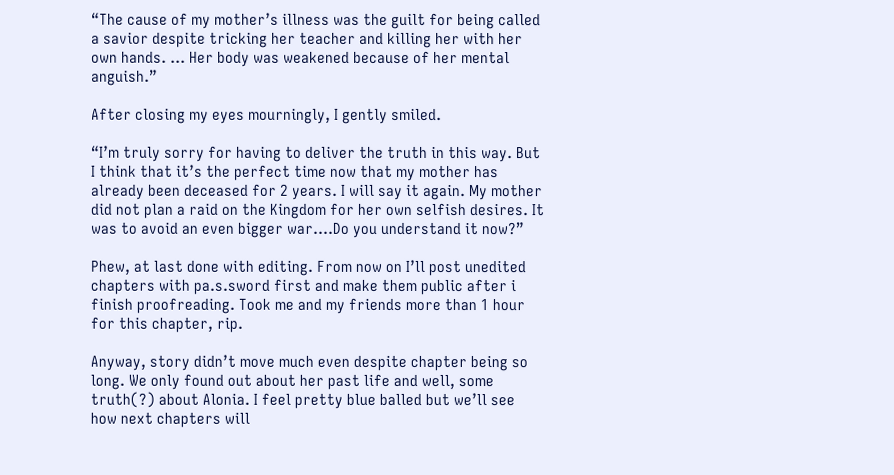“The cause of my mother’s illness was the guilt for being called a savior despite tricking her teacher and killing her with her own hands. … Her body was weakened because of her mental anguish.”

After closing my eyes mourningly, I gently smiled.

“I’m truly sorry for having to deliver the truth in this way. But I think that it’s the perfect time now that my mother has already been deceased for 2 years. I will say it again. My mother did not plan a raid on the Kingdom for her own selfish desires. It was to avoid an even bigger war….Do you understand it now?”

Phew, at last done with editing. From now on I’ll post unedited chapters with pa.s.sword first and make them public after i finish proofreading. Took me and my friends more than 1 hour for this chapter, rip.

Anyway, story didn’t move much even despite chapter being so long. We only found out about her past life and well, some truth(?) about Alonia. I feel pretty blue balled but we’ll see how next chapters will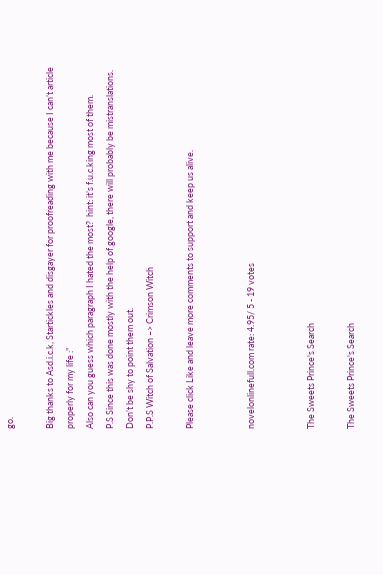go.

Big thanks to Asd.i.c.k, Startickles and disgayer for proofreading with me because I can’t article properly for my life :”
Also can you guess which paragraph I hated the most?  hint: it’s f.u.c.king most of them.
P.S Since this was done mostly with the help of google, there will probably be mistranslations. Don’t be shy to point them out.
P.P.S Witch of Salvation –> Crimson Witch

Please click Like and leave more comments to support and keep us alive.


novelonlinefull.com rate: 4.95/ 5 - 19 votes


The Sweets Prince's Search

The Sweets Prince's Search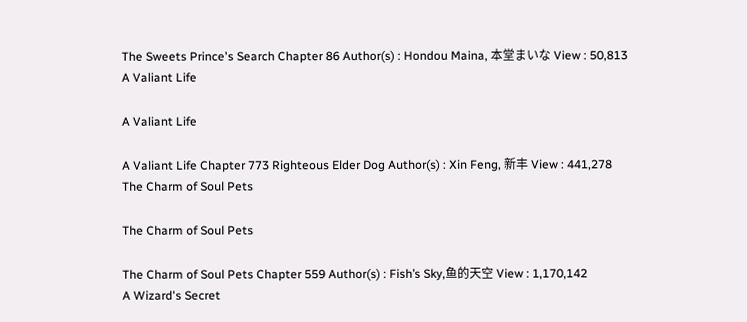The Sweets Prince's Search Chapter 86 Author(s) : Hondou Maina, 本堂まいな View : 50,813
A Valiant Life

A Valiant Life

A Valiant Life Chapter 773 Righteous Elder Dog Author(s) : Xin Feng, 新丰 View : 441,278
The Charm of Soul Pets

The Charm of Soul Pets

The Charm of Soul Pets Chapter 559 Author(s) : Fish’s Sky,鱼的天空 View : 1,170,142
A Wizard's Secret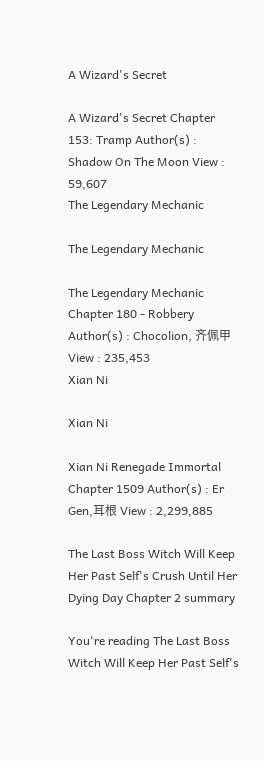A Wizard's Secret

A Wizard's Secret Chapter 153: Tramp Author(s) : Shadow On The Moon View : 59,607
The Legendary Mechanic

The Legendary Mechanic

The Legendary Mechanic Chapter 180 - Robbery Author(s) : Chocolion, 齐佩甲 View : 235,453
Xian Ni

Xian Ni

Xian Ni Renegade Immortal Chapter 1509 Author(s) : Er Gen,耳根 View : 2,299,885

The Last Boss Witch Will Keep Her Past Self's Crush Until Her Dying Day Chapter 2 summary

You're reading The Last Boss Witch Will Keep Her Past Self's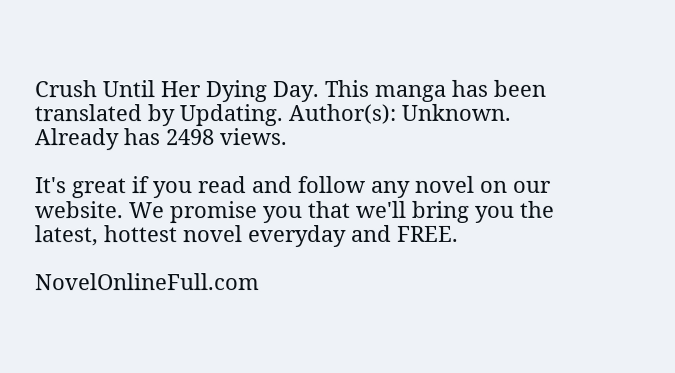Crush Until Her Dying Day. This manga has been translated by Updating. Author(s): Unknown. Already has 2498 views.

It's great if you read and follow any novel on our website. We promise you that we'll bring you the latest, hottest novel everyday and FREE.

NovelOnlineFull.com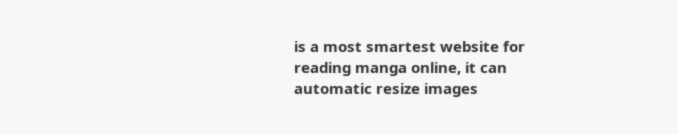is a most smartest website for reading manga online, it can automatic resize images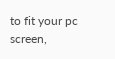to fit your pc screen,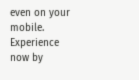even on your mobile. Experience now by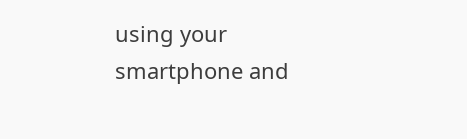using your smartphone and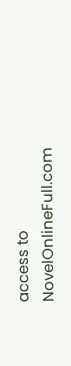access to NovelOnlineFull.com